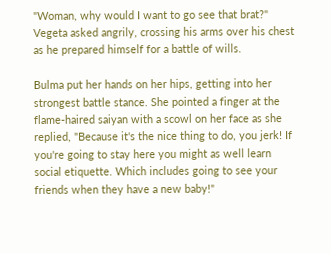"Woman, why would I want to go see that brat?" Vegeta asked angrily, crossing his arms over his chest as he prepared himself for a battle of wills.

Bulma put her hands on her hips, getting into her strongest battle stance. She pointed a finger at the flame-haired saiyan with a scowl on her face as she replied, "Because it's the nice thing to do, you jerk! If you're going to stay here you might as well learn social etiquette. Which includes going to see your friends when they have a new baby!"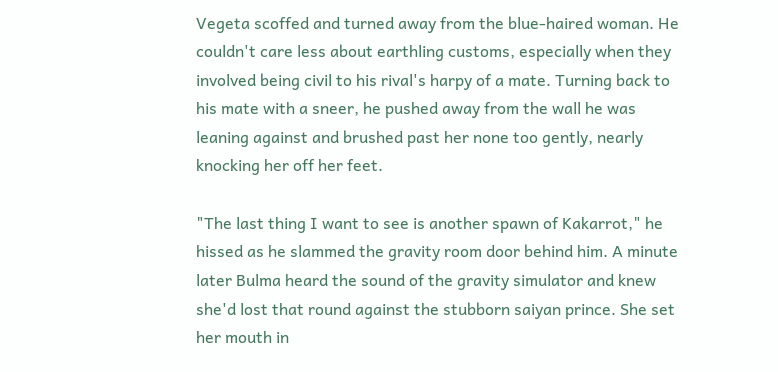Vegeta scoffed and turned away from the blue-haired woman. He couldn't care less about earthling customs, especially when they involved being civil to his rival's harpy of a mate. Turning back to his mate with a sneer, he pushed away from the wall he was leaning against and brushed past her none too gently, nearly knocking her off her feet.

"The last thing I want to see is another spawn of Kakarrot," he hissed as he slammed the gravity room door behind him. A minute later Bulma heard the sound of the gravity simulator and knew she'd lost that round against the stubborn saiyan prince. She set her mouth in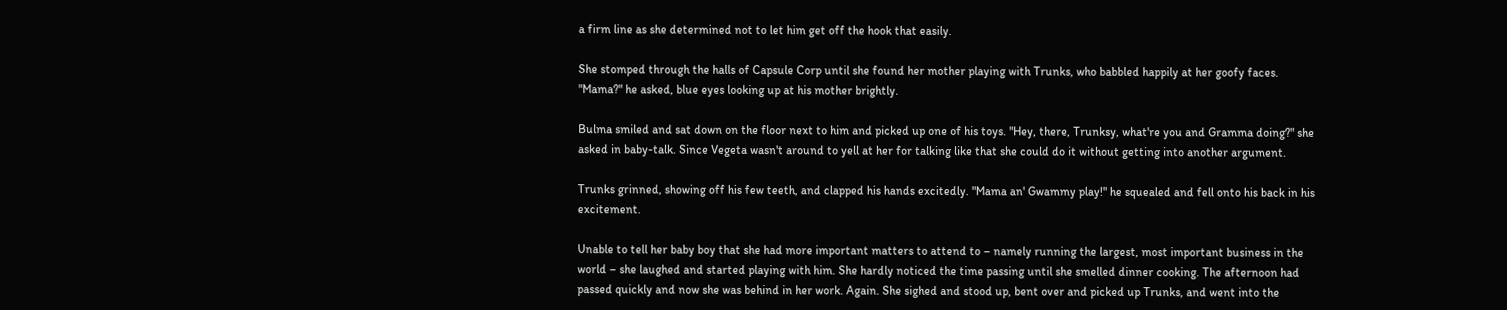a firm line as she determined not to let him get off the hook that easily.

She stomped through the halls of Capsule Corp until she found her mother playing with Trunks, who babbled happily at her goofy faces. "Mama?" he asked, blue eyes looking up at his mother brightly.

Bulma smiled and sat down on the floor next to him and picked up one of his toys. "Hey, there, Trunksy, what're you and Gramma doing?" she asked in baby-talk. Since Vegeta wasn't around to yell at her for talking like that she could do it without getting into another argument.

Trunks grinned, showing off his few teeth, and clapped his hands excitedly. "Mama an' Gwammy play!" he squealed and fell onto his back in his excitement.

Unable to tell her baby boy that she had more important matters to attend to – namely running the largest, most important business in the world – she laughed and started playing with him. She hardly noticed the time passing until she smelled dinner cooking. The afternoon had passed quickly and now she was behind in her work. Again. She sighed and stood up, bent over and picked up Trunks, and went into the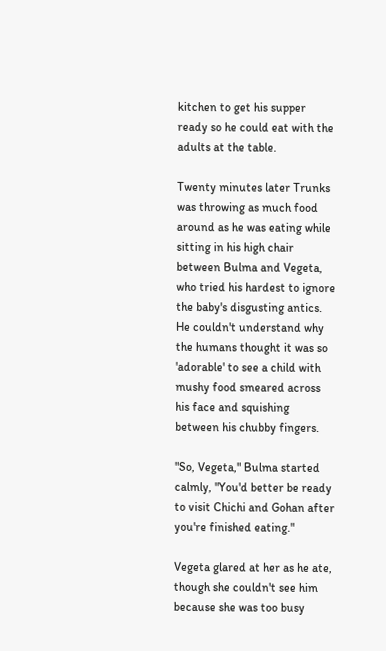kitchen to get his supper ready so he could eat with the adults at the table.

Twenty minutes later Trunks was throwing as much food around as he was eating while sitting in his high chair between Bulma and Vegeta, who tried his hardest to ignore the baby's disgusting antics. He couldn't understand why the humans thought it was so 'adorable' to see a child with mushy food smeared across his face and squishing between his chubby fingers.

"So, Vegeta," Bulma started calmly, "You'd better be ready to visit Chichi and Gohan after you're finished eating."

Vegeta glared at her as he ate, though she couldn't see him because she was too busy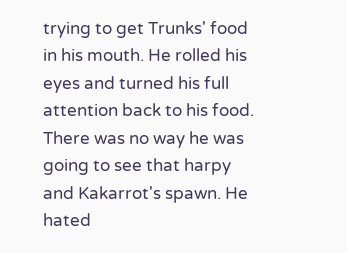trying to get Trunks' food in his mouth. He rolled his eyes and turned his full attention back to his food. There was no way he was going to see that harpy and Kakarrot's spawn. He hated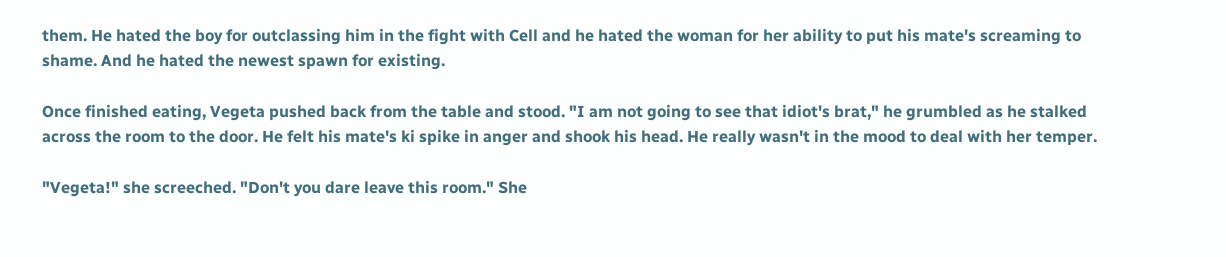them. He hated the boy for outclassing him in the fight with Cell and he hated the woman for her ability to put his mate's screaming to shame. And he hated the newest spawn for existing.

Once finished eating, Vegeta pushed back from the table and stood. "I am not going to see that idiot's brat," he grumbled as he stalked across the room to the door. He felt his mate's ki spike in anger and shook his head. He really wasn't in the mood to deal with her temper.

"Vegeta!" she screeched. "Don't you dare leave this room." She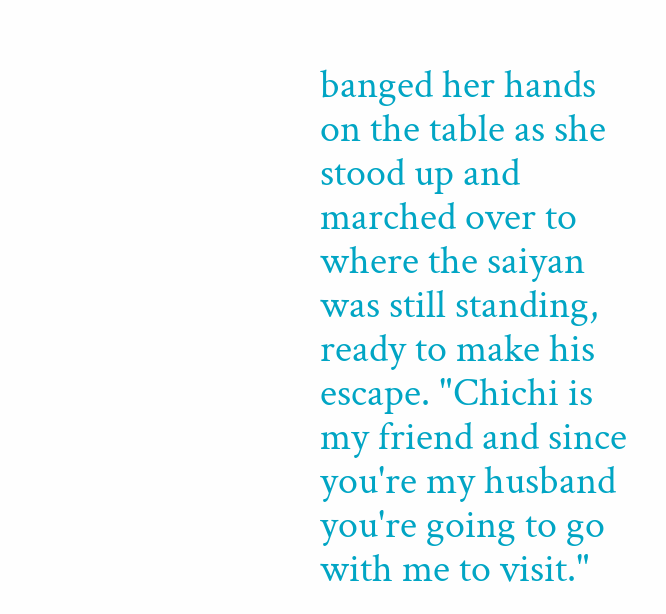banged her hands on the table as she stood up and marched over to where the saiyan was still standing, ready to make his escape. "Chichi is my friend and since you're my husband you're going to go with me to visit."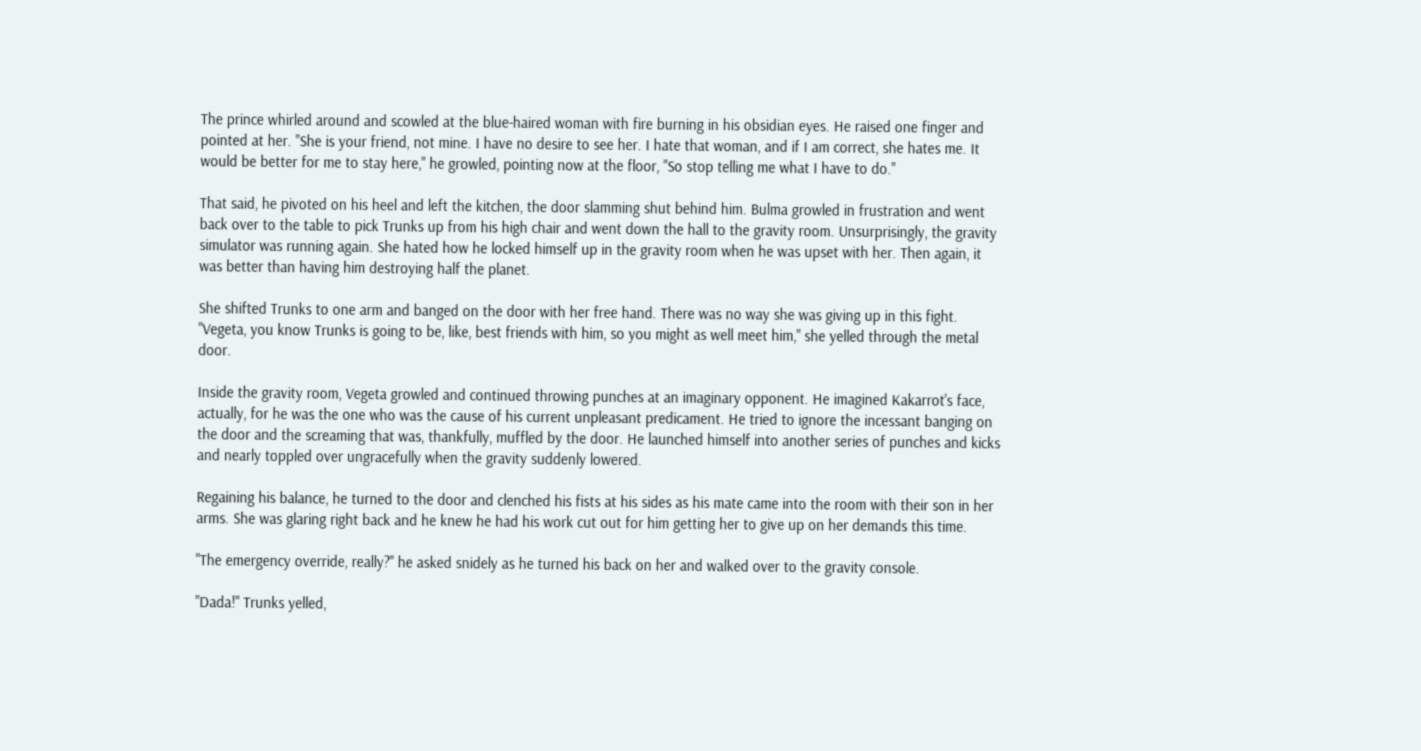The prince whirled around and scowled at the blue-haired woman with fire burning in his obsidian eyes. He raised one finger and pointed at her. "She is your friend, not mine. I have no desire to see her. I hate that woman, and if I am correct, she hates me. It would be better for me to stay here," he growled, pointing now at the floor, "So stop telling me what I have to do."

That said, he pivoted on his heel and left the kitchen, the door slamming shut behind him. Bulma growled in frustration and went back over to the table to pick Trunks up from his high chair and went down the hall to the gravity room. Unsurprisingly, the gravity simulator was running again. She hated how he locked himself up in the gravity room when he was upset with her. Then again, it was better than having him destroying half the planet.

She shifted Trunks to one arm and banged on the door with her free hand. There was no way she was giving up in this fight. "Vegeta, you know Trunks is going to be, like, best friends with him, so you might as well meet him," she yelled through the metal door.

Inside the gravity room, Vegeta growled and continued throwing punches at an imaginary opponent. He imagined Kakarrot's face, actually, for he was the one who was the cause of his current unpleasant predicament. He tried to ignore the incessant banging on the door and the screaming that was, thankfully, muffled by the door. He launched himself into another series of punches and kicks and nearly toppled over ungracefully when the gravity suddenly lowered.

Regaining his balance, he turned to the door and clenched his fists at his sides as his mate came into the room with their son in her arms. She was glaring right back and he knew he had his work cut out for him getting her to give up on her demands this time.

"The emergency override, really?" he asked snidely as he turned his back on her and walked over to the gravity console.

"Dada!" Trunks yelled,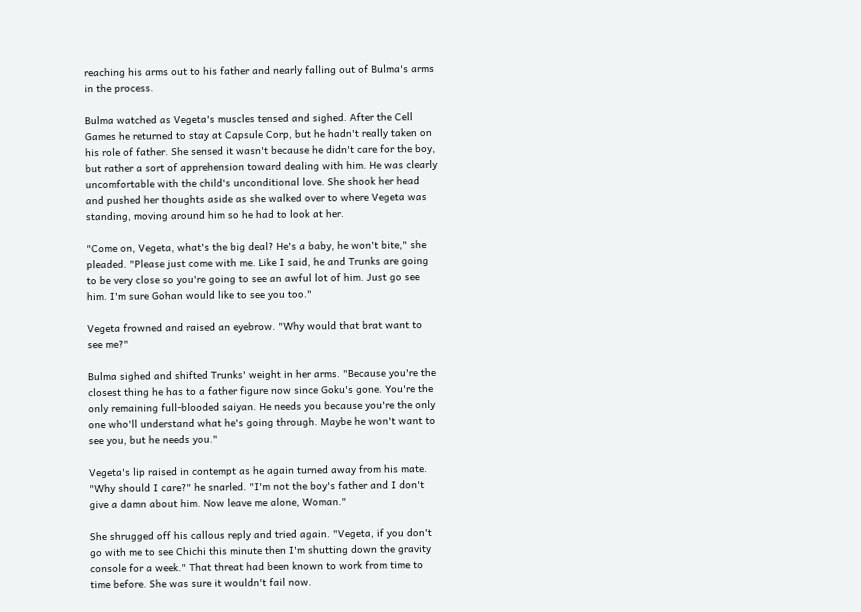reaching his arms out to his father and nearly falling out of Bulma's arms in the process.

Bulma watched as Vegeta's muscles tensed and sighed. After the Cell Games he returned to stay at Capsule Corp, but he hadn't really taken on his role of father. She sensed it wasn't because he didn't care for the boy, but rather a sort of apprehension toward dealing with him. He was clearly uncomfortable with the child's unconditional love. She shook her head and pushed her thoughts aside as she walked over to where Vegeta was standing, moving around him so he had to look at her.

"Come on, Vegeta, what's the big deal? He's a baby, he won't bite," she pleaded. "Please just come with me. Like I said, he and Trunks are going to be very close so you're going to see an awful lot of him. Just go see him. I'm sure Gohan would like to see you too."

Vegeta frowned and raised an eyebrow. "Why would that brat want to see me?"

Bulma sighed and shifted Trunks' weight in her arms. "Because you're the closest thing he has to a father figure now since Goku's gone. You're the only remaining full-blooded saiyan. He needs you because you're the only one who'll understand what he's going through. Maybe he won't want to see you, but he needs you."

Vegeta's lip raised in contempt as he again turned away from his mate. "Why should I care?" he snarled. "I'm not the boy's father and I don't give a damn about him. Now leave me alone, Woman."

She shrugged off his callous reply and tried again. "Vegeta, if you don't go with me to see Chichi this minute then I'm shutting down the gravity console for a week." That threat had been known to work from time to time before. She was sure it wouldn't fail now.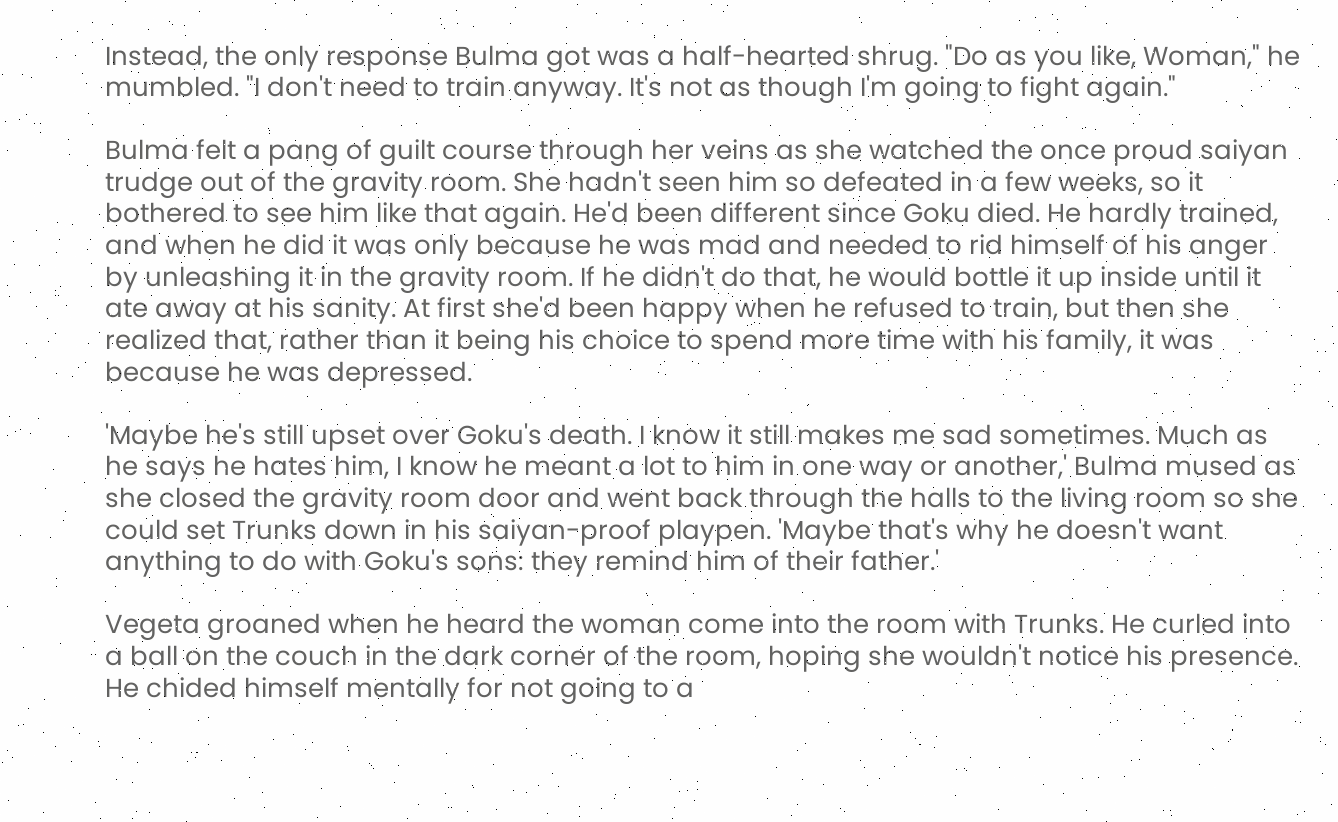Instead, the only response Bulma got was a half-hearted shrug. "Do as you like, Woman," he mumbled. "I don't need to train anyway. It's not as though I'm going to fight again."

Bulma felt a pang of guilt course through her veins as she watched the once proud saiyan trudge out of the gravity room. She hadn't seen him so defeated in a few weeks, so it bothered to see him like that again. He'd been different since Goku died. He hardly trained, and when he did it was only because he was mad and needed to rid himself of his anger by unleashing it in the gravity room. If he didn't do that, he would bottle it up inside until it ate away at his sanity. At first she'd been happy when he refused to train, but then she realized that, rather than it being his choice to spend more time with his family, it was because he was depressed.

'Maybe he's still upset over Goku's death. I know it still makes me sad sometimes. Much as he says he hates him, I know he meant a lot to him in one way or another,' Bulma mused as she closed the gravity room door and went back through the halls to the living room so she could set Trunks down in his saiyan-proof playpen. 'Maybe that's why he doesn't want anything to do with Goku's sons: they remind him of their father.'

Vegeta groaned when he heard the woman come into the room with Trunks. He curled into a ball on the couch in the dark corner of the room, hoping she wouldn't notice his presence. He chided himself mentally for not going to a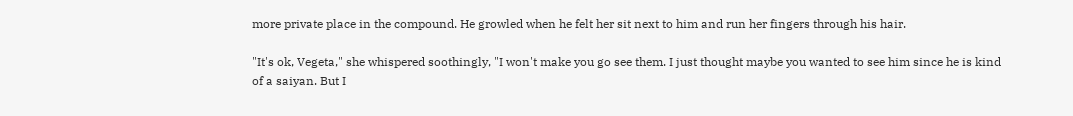more private place in the compound. He growled when he felt her sit next to him and run her fingers through his hair.

"It's ok, Vegeta," she whispered soothingly, "I won't make you go see them. I just thought maybe you wanted to see him since he is kind of a saiyan. But I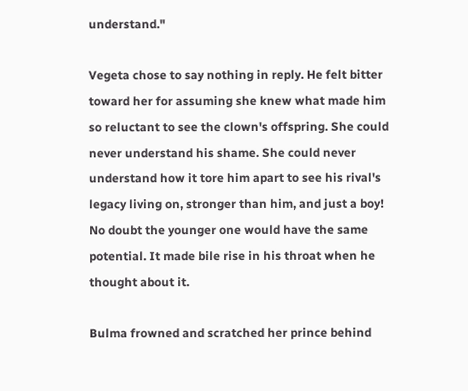understand."

Vegeta chose to say nothing in reply. He felt bitter toward her for assuming she knew what made him so reluctant to see the clown's offspring. She could never understand his shame. She could never understand how it tore him apart to see his rival's legacy living on, stronger than him, and just a boy! No doubt the younger one would have the same potential. It made bile rise in his throat when he thought about it.

Bulma frowned and scratched her prince behind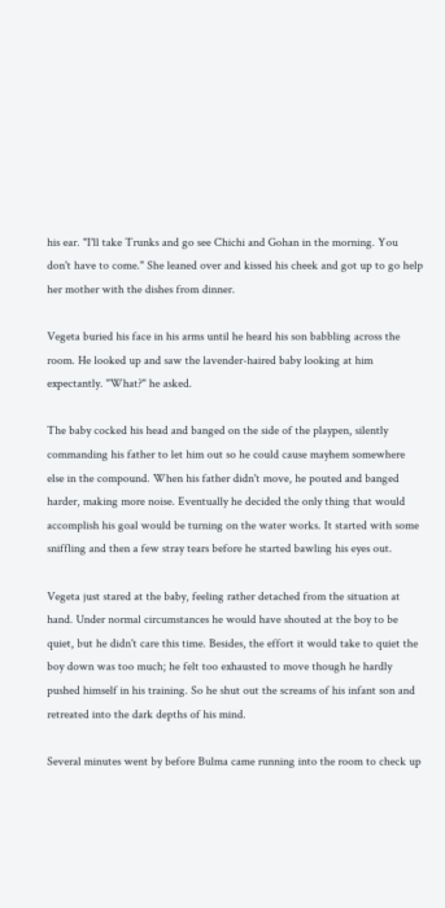his ear. "I'll take Trunks and go see Chichi and Gohan in the morning. You don't have to come." She leaned over and kissed his cheek and got up to go help her mother with the dishes from dinner.

Vegeta buried his face in his arms until he heard his son babbling across the room. He looked up and saw the lavender-haired baby looking at him expectantly. "What?" he asked.

The baby cocked his head and banged on the side of the playpen, silently commanding his father to let him out so he could cause mayhem somewhere else in the compound. When his father didn't move, he pouted and banged harder, making more noise. Eventually he decided the only thing that would accomplish his goal would be turning on the water works. It started with some sniffling and then a few stray tears before he started bawling his eyes out.

Vegeta just stared at the baby, feeling rather detached from the situation at hand. Under normal circumstances he would have shouted at the boy to be quiet, but he didn't care this time. Besides, the effort it would take to quiet the boy down was too much; he felt too exhausted to move though he hardly pushed himself in his training. So he shut out the screams of his infant son and retreated into the dark depths of his mind.

Several minutes went by before Bulma came running into the room to check up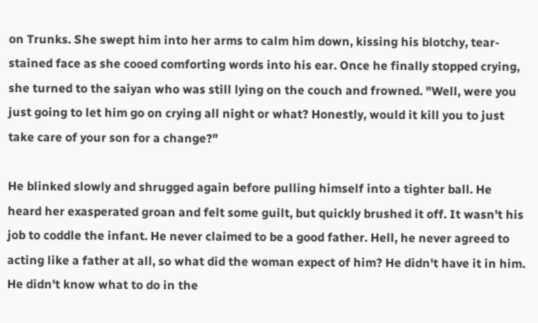on Trunks. She swept him into her arms to calm him down, kissing his blotchy, tear-stained face as she cooed comforting words into his ear. Once he finally stopped crying, she turned to the saiyan who was still lying on the couch and frowned. "Well, were you just going to let him go on crying all night or what? Honestly, would it kill you to just take care of your son for a change?"

He blinked slowly and shrugged again before pulling himself into a tighter ball. He heard her exasperated groan and felt some guilt, but quickly brushed it off. It wasn't his job to coddle the infant. He never claimed to be a good father. Hell, he never agreed to acting like a father at all, so what did the woman expect of him? He didn't have it in him. He didn't know what to do in the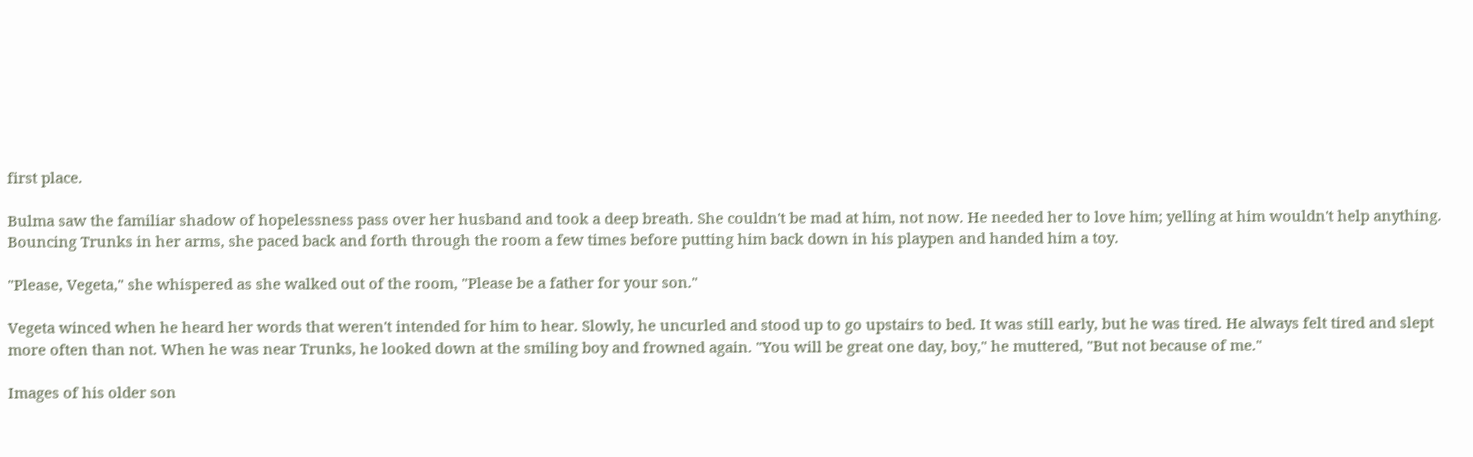first place.

Bulma saw the familiar shadow of hopelessness pass over her husband and took a deep breath. She couldn't be mad at him, not now. He needed her to love him; yelling at him wouldn't help anything. Bouncing Trunks in her arms, she paced back and forth through the room a few times before putting him back down in his playpen and handed him a toy.

"Please, Vegeta," she whispered as she walked out of the room, "Please be a father for your son."

Vegeta winced when he heard her words that weren't intended for him to hear. Slowly, he uncurled and stood up to go upstairs to bed. It was still early, but he was tired. He always felt tired and slept more often than not. When he was near Trunks, he looked down at the smiling boy and frowned again. "You will be great one day, boy," he muttered, "But not because of me."

Images of his older son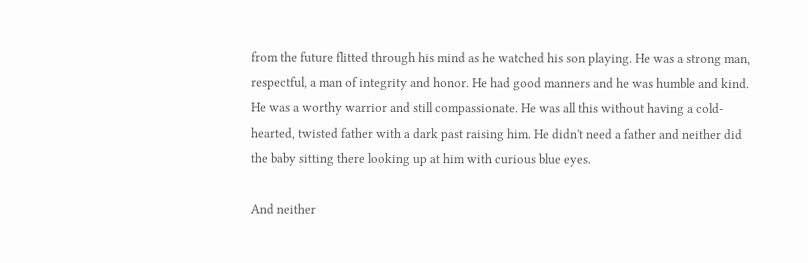from the future flitted through his mind as he watched his son playing. He was a strong man, respectful, a man of integrity and honor. He had good manners and he was humble and kind. He was a worthy warrior and still compassionate. He was all this without having a cold-hearted, twisted father with a dark past raising him. He didn't need a father and neither did the baby sitting there looking up at him with curious blue eyes.

And neither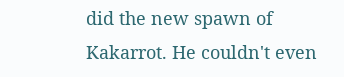did the new spawn of Kakarrot. He couldn't even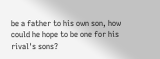be a father to his own son, how could he hope to be one for his rival's sons?